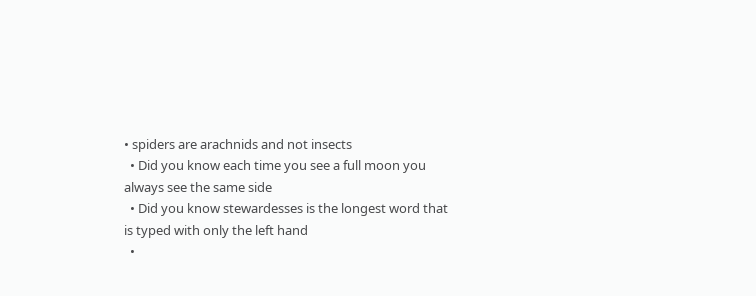• spiders are arachnids and not insects
  • Did you know each time you see a full moon you always see the same side
  • Did you know stewardesses is the longest word that is typed with only the left hand
  •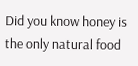Did you know honey is the only natural food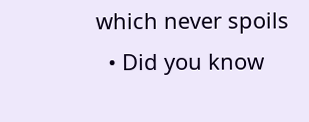which never spoils
  • Did you know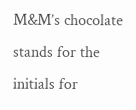M&M’s chocolate stands for the initials for